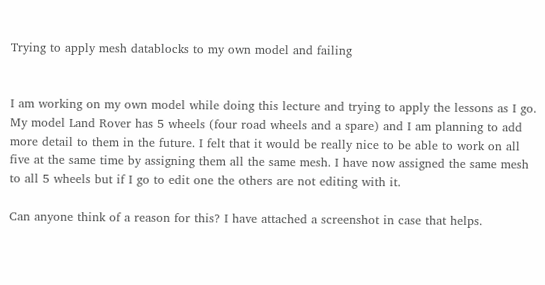Trying to apply mesh datablocks to my own model and failing


I am working on my own model while doing this lecture and trying to apply the lessons as I go. My model Land Rover has 5 wheels (four road wheels and a spare) and I am planning to add more detail to them in the future. I felt that it would be really nice to be able to work on all five at the same time by assigning them all the same mesh. I have now assigned the same mesh to all 5 wheels but if I go to edit one the others are not editing with it.

Can anyone think of a reason for this? I have attached a screenshot in case that helps.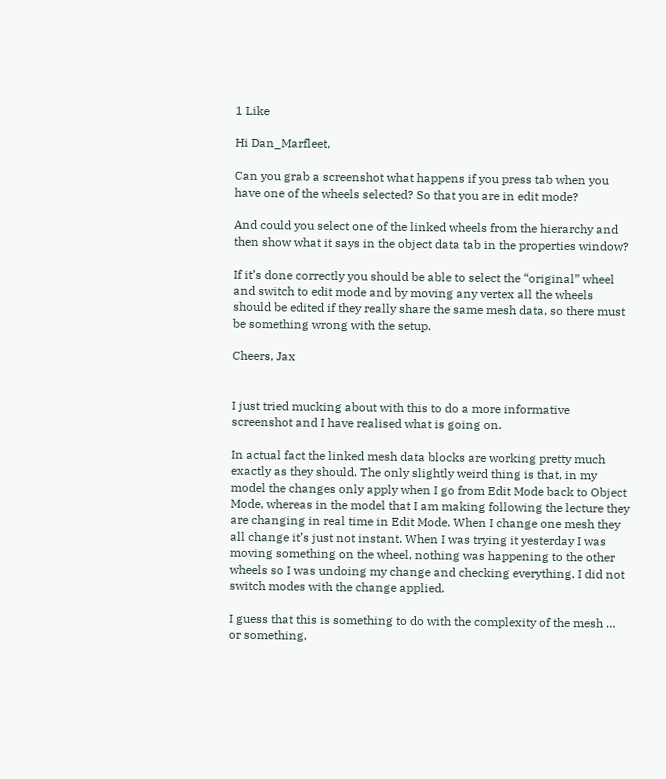1 Like

Hi Dan_Marfleet,

Can you grab a screenshot what happens if you press tab when you have one of the wheels selected? So that you are in edit mode?

And could you select one of the linked wheels from the hierarchy and then show what it says in the object data tab in the properties window?

If it’s done correctly you should be able to select the “original” wheel and switch to edit mode and by moving any vertex all the wheels should be edited if they really share the same mesh data, so there must be something wrong with the setup.

Cheers, Jax


I just tried mucking about with this to do a more informative screenshot and I have realised what is going on.

In actual fact the linked mesh data blocks are working pretty much exactly as they should. The only slightly weird thing is that, in my model the changes only apply when I go from Edit Mode back to Object Mode, whereas in the model that I am making following the lecture they are changing in real time in Edit Mode. When I change one mesh they all change it’s just not instant. When I was trying it yesterday I was moving something on the wheel, nothing was happening to the other wheels so I was undoing my change and checking everything. I did not switch modes with the change applied.

I guess that this is something to do with the complexity of the mesh … or something,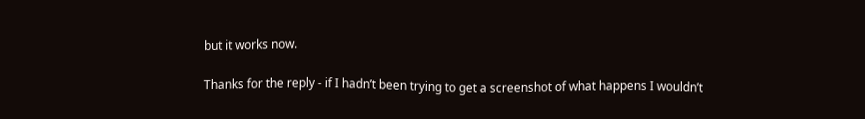but it works now.

Thanks for the reply - if I hadn’t been trying to get a screenshot of what happens I wouldn’t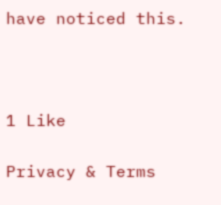have noticed this.



1 Like

Privacy & Terms